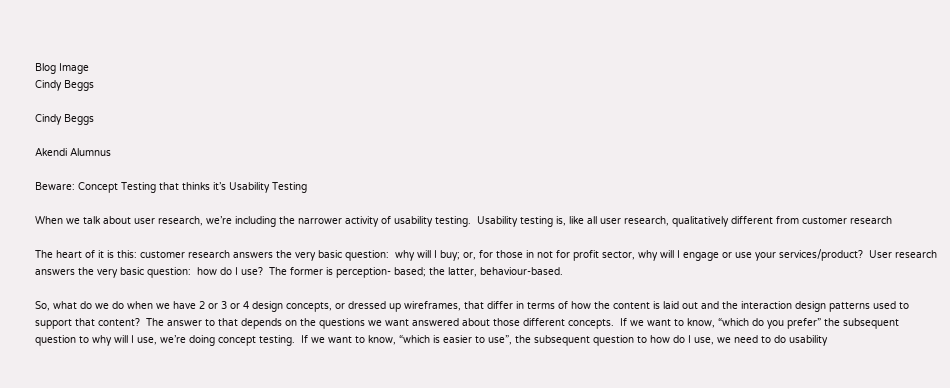Blog Image
Cindy Beggs

Cindy Beggs

Akendi Alumnus

Beware: Concept Testing that thinks it’s Usability Testing

When we talk about user research, we’re including the narrower activity of usability testing.  Usability testing is, like all user research, qualitatively different from customer research

The heart of it is this: customer research answers the very basic question:  why will I buy; or, for those in not for profit sector, why will I engage or use your services/product?  User research answers the very basic question:  how do I use?  The former is perception- based; the latter, behaviour-based.

So, what do we do when we have 2 or 3 or 4 design concepts, or dressed up wireframes, that differ in terms of how the content is laid out and the interaction design patterns used to support that content?  The answer to that depends on the questions we want answered about those different concepts.  If we want to know, “which do you prefer” the subsequent question to why will I use, we’re doing concept testing.  If we want to know, “which is easier to use”, the subsequent question to how do I use, we need to do usability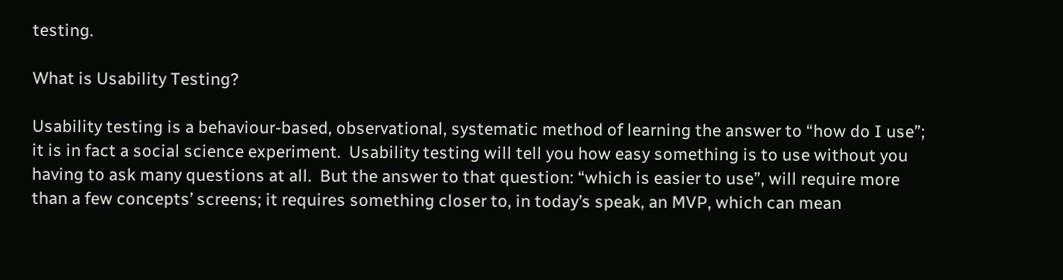testing.

What is Usability Testing?

Usability testing is a behaviour-based, observational, systematic method of learning the answer to “how do I use”; it is in fact a social science experiment.  Usability testing will tell you how easy something is to use without you having to ask many questions at all.  But the answer to that question: “which is easier to use”, will require more than a few concepts’ screens; it requires something closer to, in today’s speak, an MVP, which can mean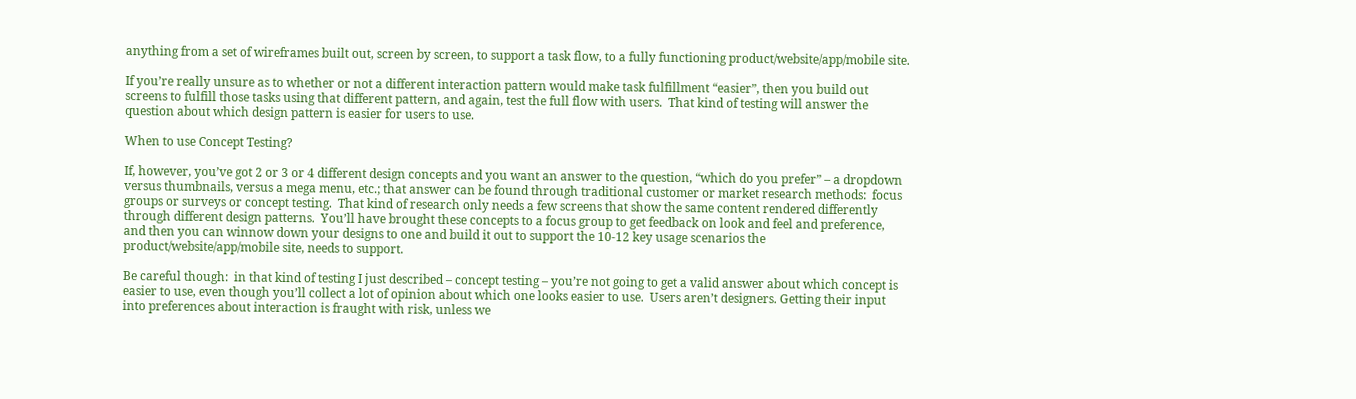anything from a set of wireframes built out, screen by screen, to support a task flow, to a fully functioning product/website/app/mobile site.

If you’re really unsure as to whether or not a different interaction pattern would make task fulfillment “easier”, then you build out screens to fulfill those tasks using that different pattern, and again, test the full flow with users.  That kind of testing will answer the question about which design pattern is easier for users to use.

When to use Concept Testing?

If, however, you’ve got 2 or 3 or 4 different design concepts and you want an answer to the question, “which do you prefer” – a dropdown versus thumbnails, versus a mega menu, etc.; that answer can be found through traditional customer or market research methods:  focus groups or surveys or concept testing.  That kind of research only needs a few screens that show the same content rendered differently through different design patterns.  You’ll have brought these concepts to a focus group to get feedback on look and feel and preference, and then you can winnow down your designs to one and build it out to support the 10-12 key usage scenarios the product/website/app/mobile site, needs to support.

Be careful though:  in that kind of testing I just described – concept testing – you’re not going to get a valid answer about which concept is easier to use, even though you’ll collect a lot of opinion about which one looks easier to use.  Users aren’t designers. Getting their input into preferences about interaction is fraught with risk, unless we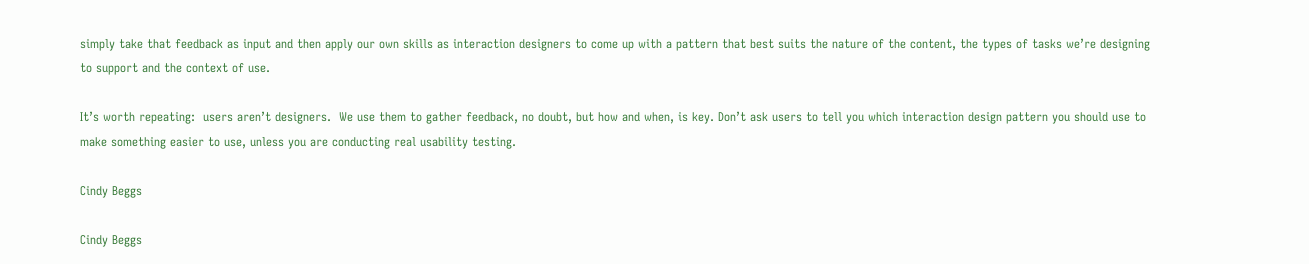simply take that feedback as input and then apply our own skills as interaction designers to come up with a pattern that best suits the nature of the content, the types of tasks we’re designing to support and the context of use.

It’s worth repeating:  users aren’t designers.  We use them to gather feedback, no doubt, but how and when, is key. Don’t ask users to tell you which interaction design pattern you should use to make something easier to use, unless you are conducting real usability testing.

Cindy Beggs

Cindy Beggs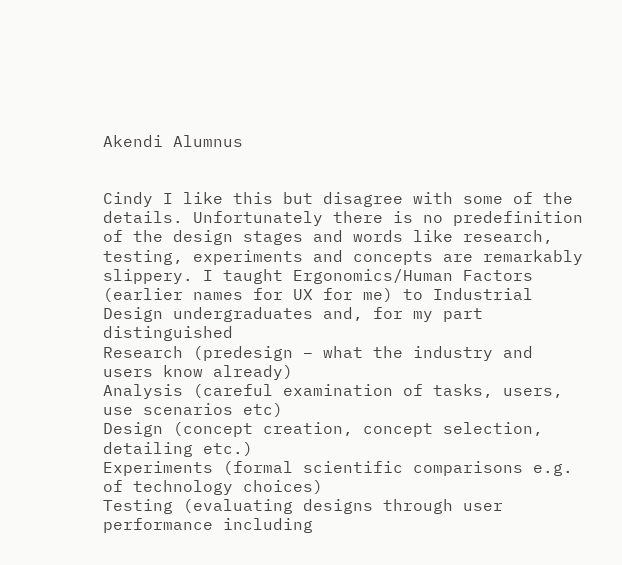Akendi Alumnus


Cindy I like this but disagree with some of the details. Unfortunately there is no predefinition of the design stages and words like research, testing, experiments and concepts are remarkably slippery. I taught Ergonomics/Human Factors (earlier names for UX for me) to Industrial Design undergraduates and, for my part distinguished
Research (predesign – what the industry and users know already)
Analysis (careful examination of tasks, users, use scenarios etc)
Design (concept creation, concept selection, detailing etc.)
Experiments (formal scientific comparisons e.g. of technology choices)
Testing (evaluating designs through user performance including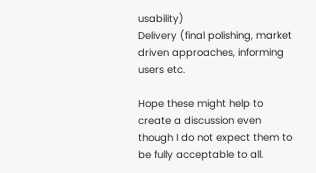usability)
Delivery (final polishing, market driven approaches, informing users etc.

Hope these might help to create a discussion even though I do not expect them to be fully acceptable to all.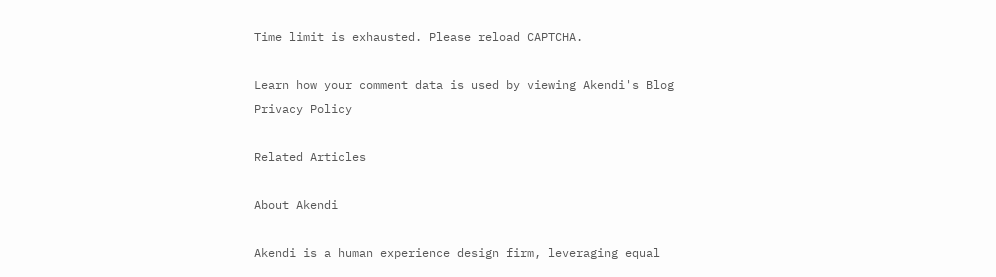Time limit is exhausted. Please reload CAPTCHA.

Learn how your comment data is used by viewing Akendi's Blog Privacy Policy

Related Articles

About Akendi

Akendi is a human experience design firm, leveraging equal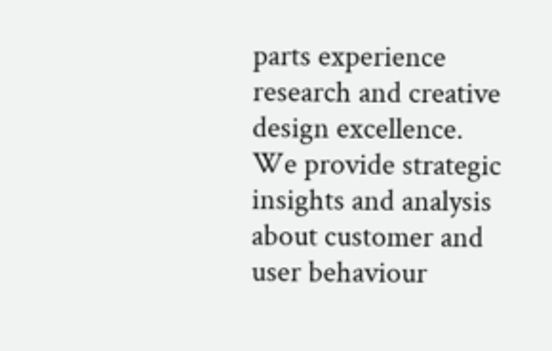parts experience research and creative design excellence. We provide strategic insights and analysis about customer and user behaviour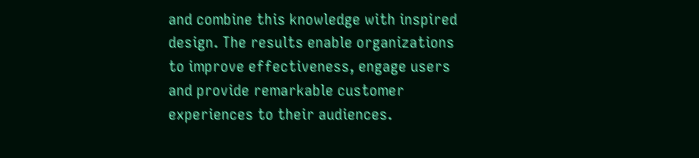and combine this knowledge with inspired design. The results enable organizations to improve effectiveness, engage users and provide remarkable customer experiences to their audiences.